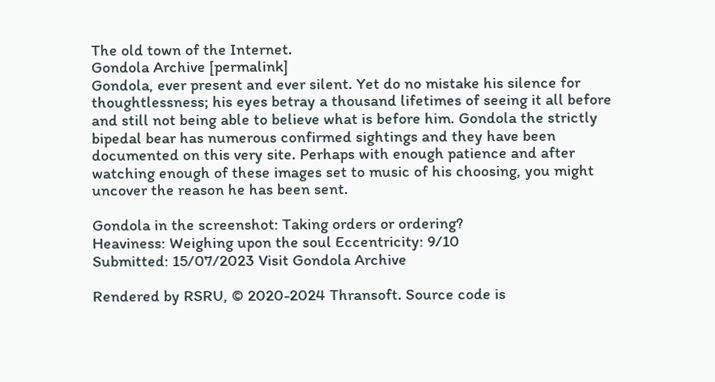The old town of the Internet.
Gondola Archive [permalink]
Gondola, ever present and ever silent. Yet do no mistake his silence for thoughtlessness; his eyes betray a thousand lifetimes of seeing it all before and still not being able to believe what is before him. Gondola the strictly bipedal bear has numerous confirmed sightings and they have been documented on this very site. Perhaps with enough patience and after watching enough of these images set to music of his choosing, you might uncover the reason he has been sent.

Gondola in the screenshot: Taking orders or ordering?
Heaviness: Weighing upon the soul Eccentricity: 9/10
Submitted: 15/07/2023 Visit Gondola Archive

Rendered by RSRU, © 2020-2024 Thransoft. Source code is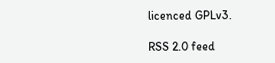licenced GPLv3.

RSS 2.0 feed